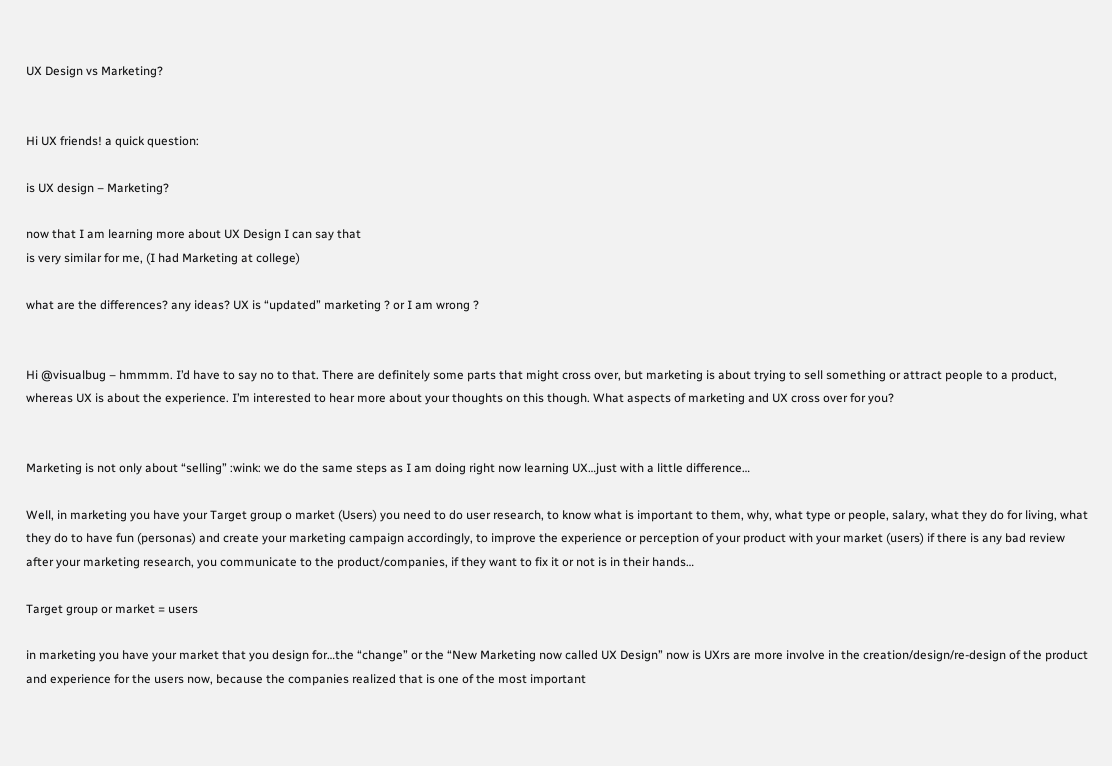UX Design vs Marketing?


Hi UX friends! a quick question:

is UX design – Marketing?

now that I am learning more about UX Design I can say that
is very similar for me, (I had Marketing at college)

what are the differences? any ideas? UX is “updated” marketing ? or I am wrong ?


Hi @visualbug – hmmmm. I’d have to say no to that. There are definitely some parts that might cross over, but marketing is about trying to sell something or attract people to a product, whereas UX is about the experience. I’m interested to hear more about your thoughts on this though. What aspects of marketing and UX cross over for you?


Marketing is not only about “selling” :wink: we do the same steps as I am doing right now learning UX…just with a little difference…

Well, in marketing you have your Target group o market (Users) you need to do user research, to know what is important to them, why, what type or people, salary, what they do for living, what they do to have fun (personas) and create your marketing campaign accordingly, to improve the experience or perception of your product with your market (users) if there is any bad review after your marketing research, you communicate to the product/companies, if they want to fix it or not is in their hands…

Target group or market = users

in marketing you have your market that you design for…the “change” or the “New Marketing now called UX Design” now is UXrs are more involve in the creation/design/re-design of the product and experience for the users now, because the companies realized that is one of the most important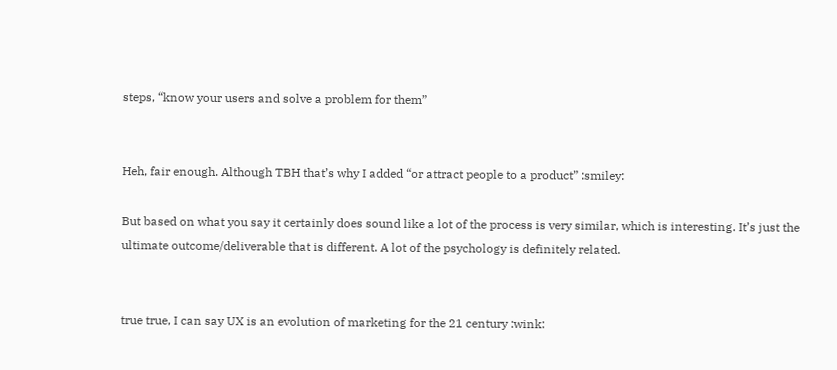steps, “know your users and solve a problem for them”


Heh, fair enough. Although TBH that’s why I added “or attract people to a product” :smiley:

But based on what you say it certainly does sound like a lot of the process is very similar, which is interesting. It’s just the ultimate outcome/deliverable that is different. A lot of the psychology is definitely related.


true true, I can say UX is an evolution of marketing for the 21 century :wink: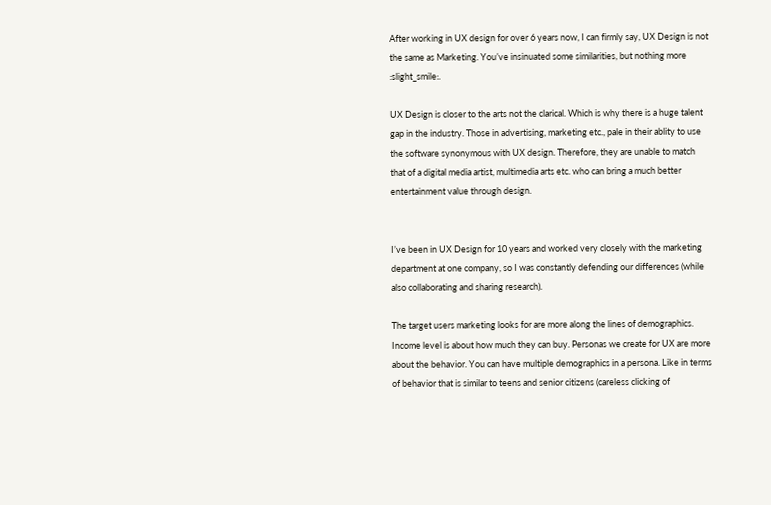After working in UX design for over 6 years now, I can firmly say, UX Design is not the same as Marketing. You’ve insinuated some similarities, but nothing more :slight_smile:.

UX Design is closer to the arts not the clarical. Which is why there is a huge talent gap in the industry. Those in advertising, marketing etc., pale in their ablity to use the software synonymous with UX design. Therefore, they are unable to match that of a digital media artist, multimedia arts etc. who can bring a much better entertainment value through design.


I’ve been in UX Design for 10 years and worked very closely with the marketing department at one company, so I was constantly defending our differences (while also collaborating and sharing research).

The target users marketing looks for are more along the lines of demographics. Income level is about how much they can buy. Personas we create for UX are more about the behavior. You can have multiple demographics in a persona. Like in terms of behavior that is similar to teens and senior citizens (careless clicking of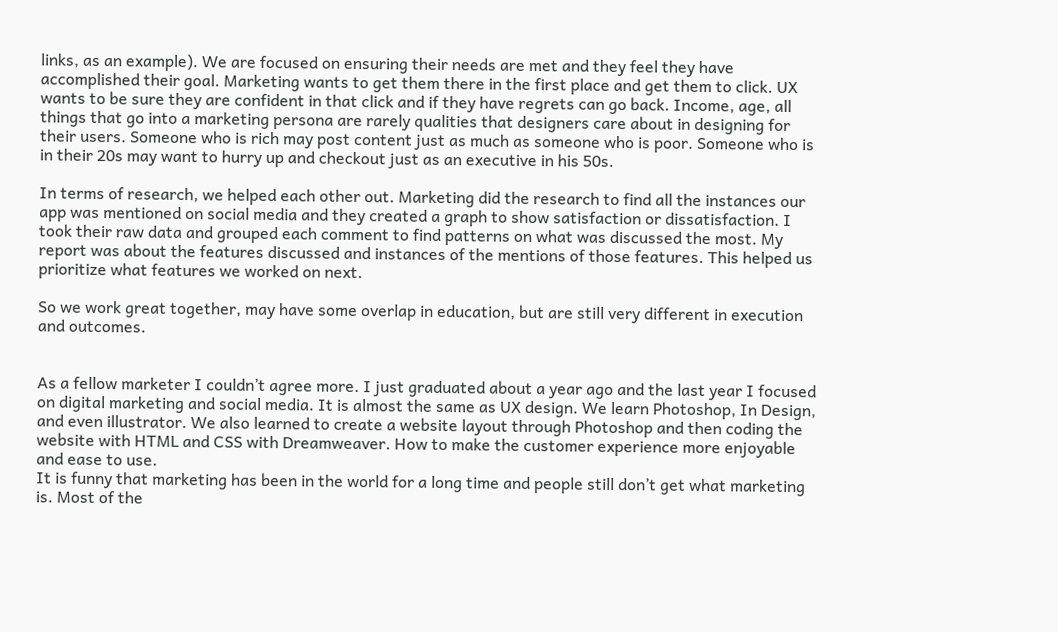links, as an example). We are focused on ensuring their needs are met and they feel they have accomplished their goal. Marketing wants to get them there in the first place and get them to click. UX wants to be sure they are confident in that click and if they have regrets can go back. Income, age, all things that go into a marketing persona are rarely qualities that designers care about in designing for their users. Someone who is rich may post content just as much as someone who is poor. Someone who is in their 20s may want to hurry up and checkout just as an executive in his 50s.

In terms of research, we helped each other out. Marketing did the research to find all the instances our app was mentioned on social media and they created a graph to show satisfaction or dissatisfaction. I took their raw data and grouped each comment to find patterns on what was discussed the most. My report was about the features discussed and instances of the mentions of those features. This helped us prioritize what features we worked on next.

So we work great together, may have some overlap in education, but are still very different in execution and outcomes.


As a fellow marketer I couldn’t agree more. I just graduated about a year ago and the last year I focused on digital marketing and social media. It is almost the same as UX design. We learn Photoshop, In Design, and even illustrator. We also learned to create a website layout through Photoshop and then coding the website with HTML and CSS with Dreamweaver. How to make the customer experience more enjoyable and ease to use.
It is funny that marketing has been in the world for a long time and people still don’t get what marketing is. Most of the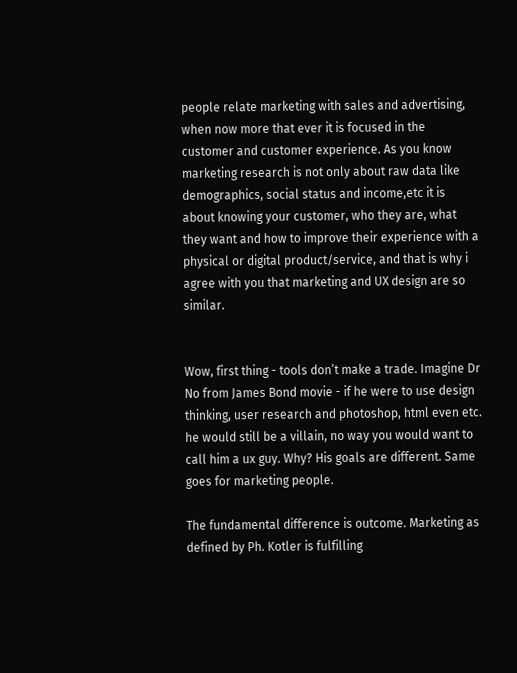people relate marketing with sales and advertising, when now more that ever it is focused in the customer and customer experience. As you know marketing research is not only about raw data like demographics, social status and income,etc it is about knowing your customer, who they are, what they want and how to improve their experience with a physical or digital product/service, and that is why i agree with you that marketing and UX design are so similar.


Wow, first thing - tools don’t make a trade. Imagine Dr No from James Bond movie - if he were to use design thinking, user research and photoshop, html even etc. he would still be a villain, no way you would want to call him a ux guy. Why? His goals are different. Same goes for marketing people.

The fundamental difference is outcome. Marketing as defined by Ph. Kotler is fulfilling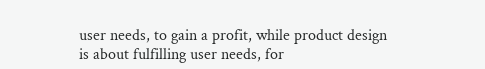user needs, to gain a profit, while product design is about fulfilling user needs, for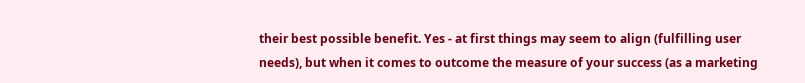their best possible benefit. Yes - at first things may seem to align (fulfilling user needs), but when it comes to outcome the measure of your success (as a marketing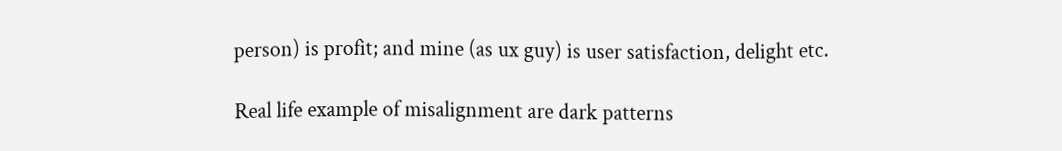person) is profit; and mine (as ux guy) is user satisfaction, delight etc.

Real life example of misalignment are dark patterns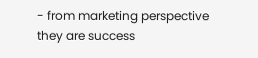- from marketing perspective they are success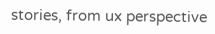stories, from ux perspective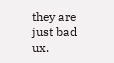they are just bad ux.